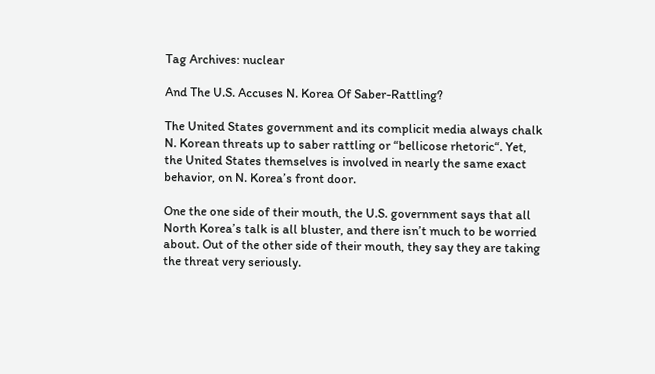Tag Archives: nuclear

And The U.S. Accuses N. Korea Of Saber-Rattling?

The United States government and its complicit media always chalk N. Korean threats up to saber rattling or “bellicose rhetoric“. Yet, the United States themselves is involved in nearly the same exact behavior, on N. Korea’s front door.

One the one side of their mouth, the U.S. government says that all North Korea’s talk is all bluster, and there isn’t much to be worried about. Out of the other side of their mouth, they say they are taking the threat very seriously.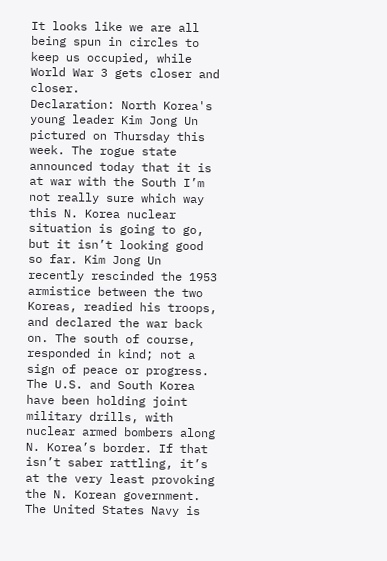It looks like we are all being spun in circles to keep us occupied, while World War 3 gets closer and closer.
Declaration: North Korea's young leader Kim Jong Un pictured on Thursday this week. The rogue state announced today that it is at war with the South I’m not really sure which way this N. Korea nuclear situation is going to go, but it isn’t looking good so far. Kim Jong Un recently rescinded the 1953 armistice between the two Koreas, readied his troops, and declared the war back on. The south of course, responded in kind; not a sign of peace or progress.
The U.S. and South Korea have been holding joint military drills, with nuclear armed bombers along N. Korea’s border. If that isn’t saber rattling, it’s at the very least provoking the N. Korean government.
The United States Navy is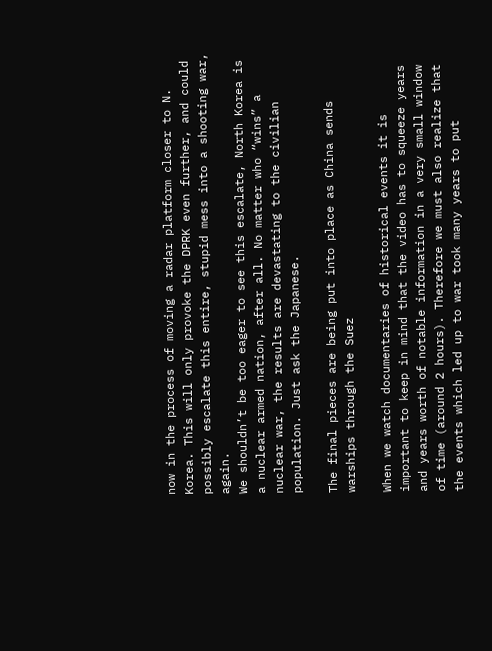now in the process of moving a radar platform closer to N. Korea. This will only provoke the DPRK even further, and could possibly escalate this entire, stupid mess into a shooting war, again.
We shouldn’t be too eager to see this escalate, North Korea is a nuclear armed nation, after all. No matter who “wins” a nuclear war, the results are devastating to the civilian population. Just ask the Japanese.

The final pieces are being put into place as China sends warships through the Suez

When we watch documentaries of historical events it is important to keep in mind that the video has to squeeze years and years worth of notable information in a very small window of time (around 2 hours). Therefore we must also realize that the events which led up to war took many years to put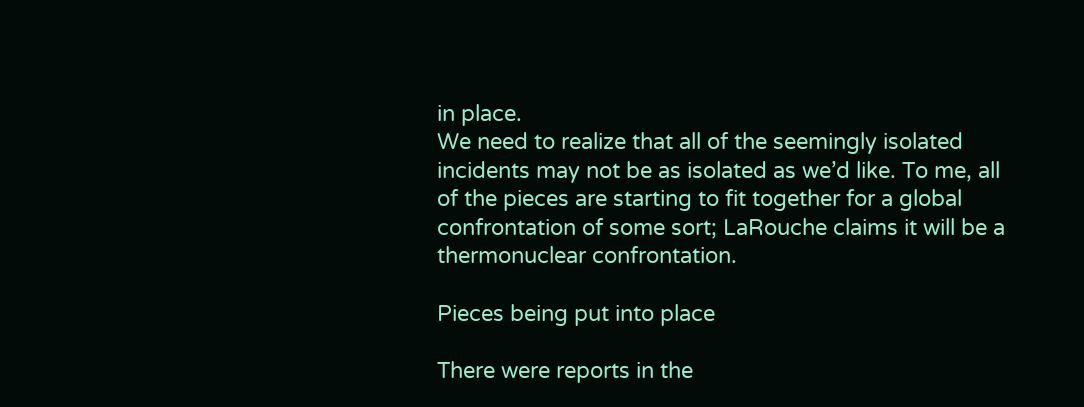in place.
We need to realize that all of the seemingly isolated incidents may not be as isolated as we’d like. To me, all of the pieces are starting to fit together for a global confrontation of some sort; LaRouche claims it will be a thermonuclear confrontation.

Pieces being put into place

There were reports in the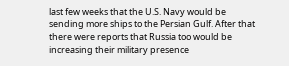last few weeks that the U.S. Navy would be sending more ships to the Persian Gulf. After that there were reports that Russia too would be increasing their military presence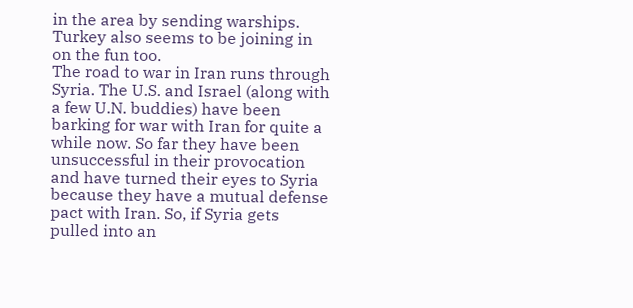in the area by sending warships. Turkey also seems to be joining in on the fun too.
The road to war in Iran runs through Syria. The U.S. and Israel (along with a few U.N. buddies) have been barking for war with Iran for quite a while now. So far they have been unsuccessful in their provocation and have turned their eyes to Syria because they have a mutual defense pact with Iran. So, if Syria gets pulled into an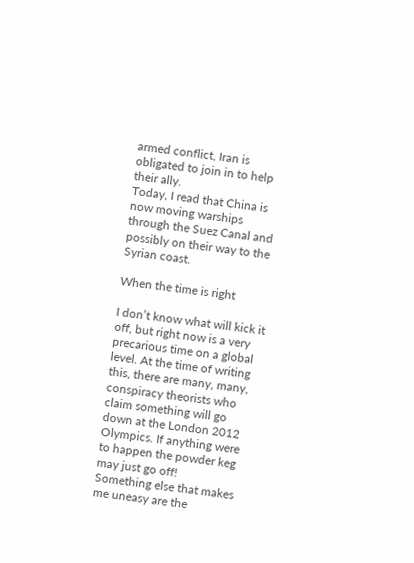armed conflict, Iran is obligated to join in to help their ally.
Today, I read that China is now moving warships through the Suez Canal and possibly on their way to the Syrian coast.

When the time is right

I don’t know what will kick it off, but right now is a very precarious time on a global level. At the time of writing this, there are many, many, conspiracy theorists who claim something will go down at the London 2012 Olympics. If anything were to happen the powder keg may just go off!
Something else that makes me uneasy are the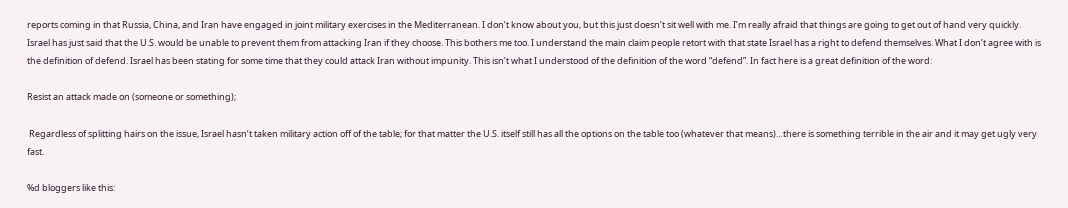reports coming in that Russia, China, and Iran have engaged in joint military exercises in the Mediterranean. I don’t know about you, but this just doesn’t sit well with me. I’m really afraid that things are going to get out of hand very quickly.
Israel has just said that the U.S. would be unable to prevent them from attacking Iran if they choose. This bothers me too. I understand the main claim people retort with that state Israel has a right to defend themselves. What I don’t agree with is the definition of defend. Israel has been stating for some time that they could attack Iran without impunity. This isn’t what I understood of the definition of the word “defend”. In fact here is a great definition of the word:

Resist an attack made on (someone or something);

 Regardless of splitting hairs on the issue, Israel hasn’t taken military action off of the table; for that matter the U.S. itself still has all the options on the table too (whatever that means)…there is something terrible in the air and it may get ugly very fast.

%d bloggers like this: